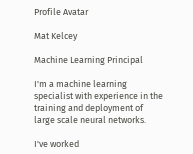Profile Avatar

Mat Kelcey

Machine Learning Principal

I'm a machine learning specialist with experience in the training and deployment of large scale neural networks.

I've worked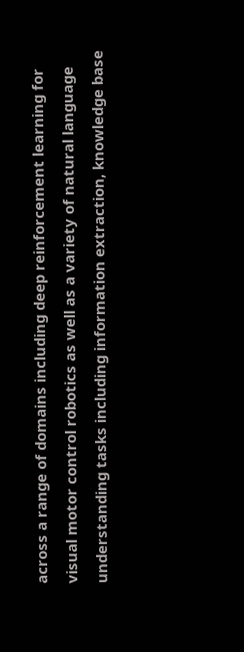across a range of domains including deep reinforcement learning for visual motor control robotics as well as a variety of natural language understanding tasks including information extraction, knowledge base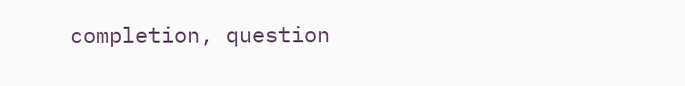completion, question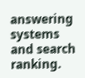answering systems and search ranking.